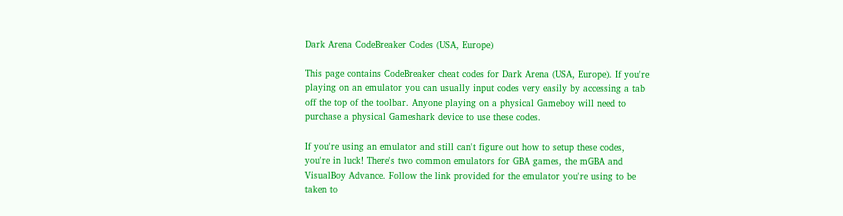Dark Arena CodeBreaker Codes (USA, Europe)

This page contains CodeBreaker cheat codes for Dark Arena (USA, Europe). If you're playing on an emulator you can usually input codes very easily by accessing a tab off the top of the toolbar. Anyone playing on a physical Gameboy will need to purchase a physical Gameshark device to use these codes.

If you're using an emulator and still can't figure out how to setup these codes, you're in luck! There's two common emulators for GBA games, the mGBA and VisualBoy Advance. Follow the link provided for the emulator you're using to be taken to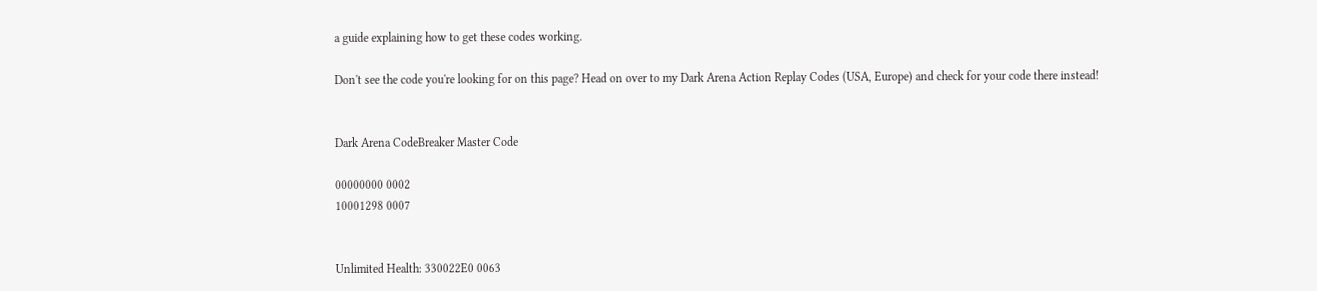a guide explaining how to get these codes working.

Don't see the code you're looking for on this page? Head on over to my Dark Arena Action Replay Codes (USA, Europe) and check for your code there instead!


Dark Arena CodeBreaker Master Code

00000000 0002
10001298 0007


Unlimited Health: 330022E0 0063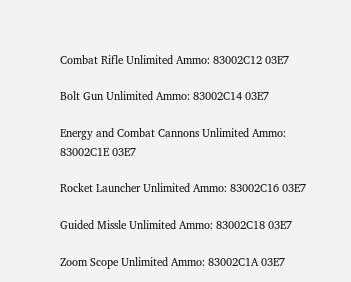Combat Rifle Unlimited Ammo: 83002C12 03E7

Bolt Gun Unlimited Ammo: 83002C14 03E7

Energy and Combat Cannons Unlimited Ammo: 83002C1E 03E7

Rocket Launcher Unlimited Ammo: 83002C16 03E7

Guided Missle Unlimited Ammo: 83002C18 03E7

Zoom Scope Unlimited Ammo: 83002C1A 03E7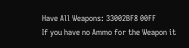Have All Weapons: 33002BF8 00FF
If you have no Ammo for the Weapon it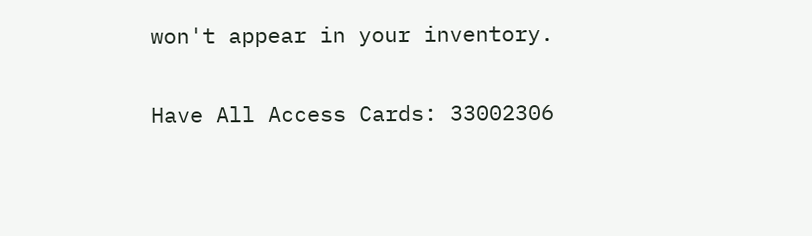won't appear in your inventory.

Have All Access Cards: 33002306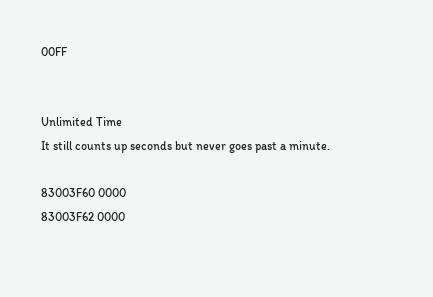00FF


Unlimited Time
It still counts up seconds but never goes past a minute.

83003F60 0000
83003F62 0000